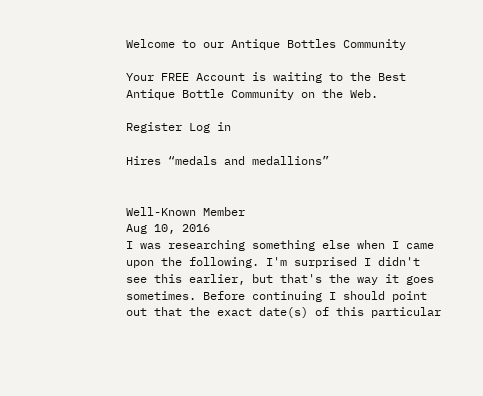Welcome to our Antique Bottles Community

Your FREE Account is waiting to the Best Antique Bottle Community on the Web.

Register Log in

Hires “medals and medallions”


Well-Known Member
Aug 10, 2016
I was researching something else when I came upon the following. I'm surprised I didn't see this earlier, but that's the way it goes sometimes. Before continuing I should point out that the exact date(s) of this particular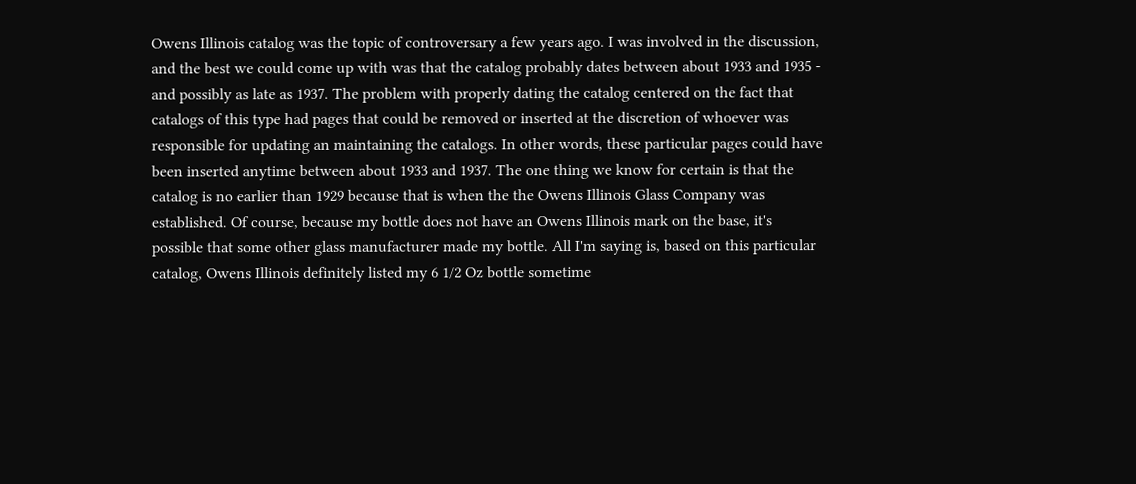Owens Illinois catalog was the topic of controversary a few years ago. I was involved in the discussion, and the best we could come up with was that the catalog probably dates between about 1933 and 1935 - and possibly as late as 1937. The problem with properly dating the catalog centered on the fact that catalogs of this type had pages that could be removed or inserted at the discretion of whoever was responsible for updating an maintaining the catalogs. In other words, these particular pages could have been inserted anytime between about 1933 and 1937. The one thing we know for certain is that the catalog is no earlier than 1929 because that is when the the Owens Illinois Glass Company was established. Of course, because my bottle does not have an Owens Illinois mark on the base, it's possible that some other glass manufacturer made my bottle. All I'm saying is, based on this particular catalog, Owens Illinois definitely listed my 6 1/2 Oz bottle sometime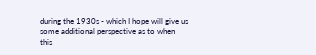during the 1930s - which I hope will give us some additional perspective as to when this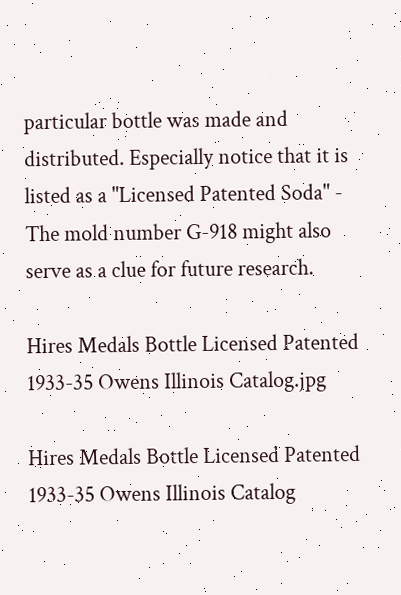particular bottle was made and distributed. Especially notice that it is listed as a "Licensed Patented Soda" - The mold number G-918 might also serve as a clue for future research.

Hires Medals Bottle Licensed Patented 1933-35 Owens Illinois Catalog.jpg

Hires Medals Bottle Licensed Patented 1933-35 Owens Illinois Catalog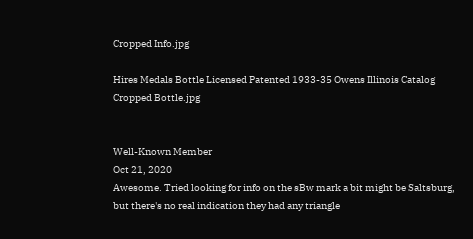Cropped Info.jpg

Hires Medals Bottle Licensed Patented 1933-35 Owens Illinois Catalog Cropped Bottle.jpg


Well-Known Member
Oct 21, 2020
Awesome. Tried looking for info on the sBw mark a bit might be Saltsburg, but there's no real indication they had any triangle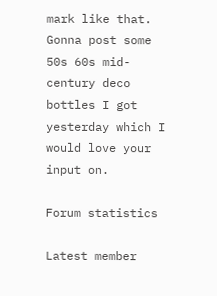mark like that. Gonna post some 50s 60s mid-century deco bottles I got yesterday which I would love your input on.

Forum statistics

Latest member